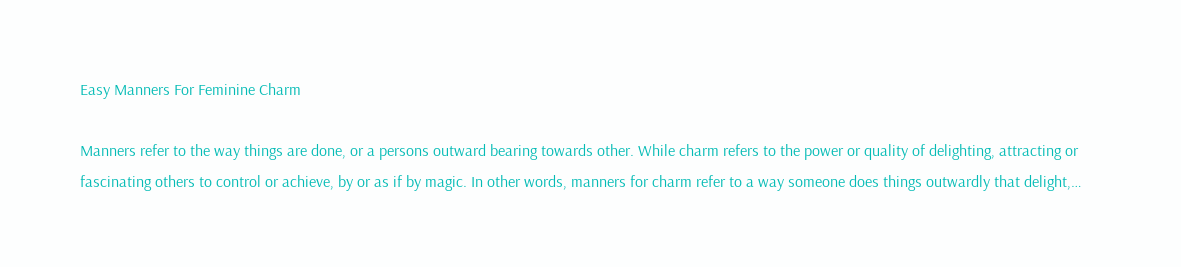Easy Manners For Feminine Charm

Manners refer to the way things are done, or a persons outward bearing towards other. While charm refers to the power or quality of delighting, attracting or fascinating others to control or achieve, by or as if by magic. In other words, manners for charm refer to a way someone does things outwardly that delight,…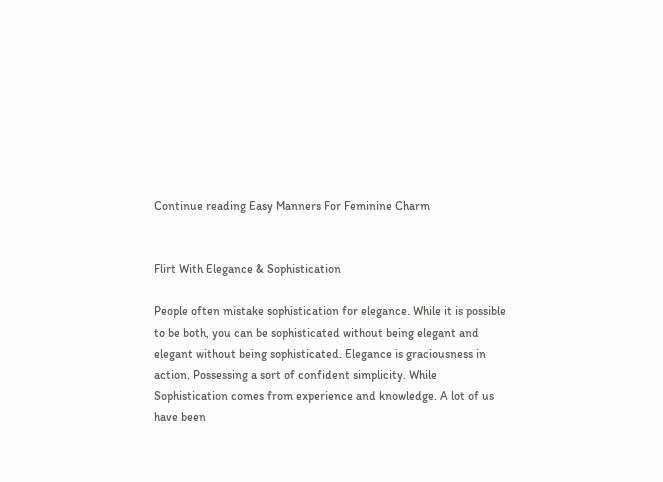Continue reading Easy Manners For Feminine Charm


Flirt With Elegance & Sophistication

People often mistake sophistication for elegance. While it is possible to be both, you can be sophisticated without being elegant and elegant without being sophisticated. Elegance is graciousness in action. Possessing a sort of confident simplicity. While Sophistication comes from experience and knowledge. A lot of us have been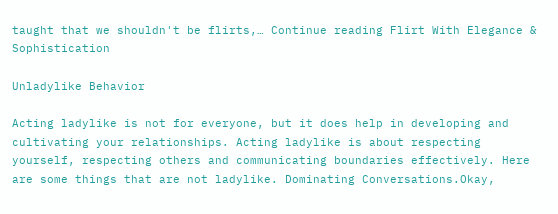taught that we shouldn't be flirts,… Continue reading Flirt With Elegance & Sophistication

Unladylike Behavior

Acting ladylike is not for everyone, but it does help in developing and cultivating your relationships. Acting ladylike is about respecting yourself, respecting others and communicating boundaries effectively. Here are some things that are not ladylike. Dominating Conversations.Okay,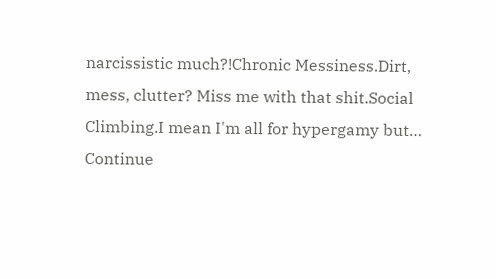narcissistic much?!Chronic Messiness.Dirt, mess, clutter? Miss me with that shit.Social Climbing.I mean I'm all for hypergamy but… Continue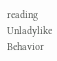reading Unladylike Behavior